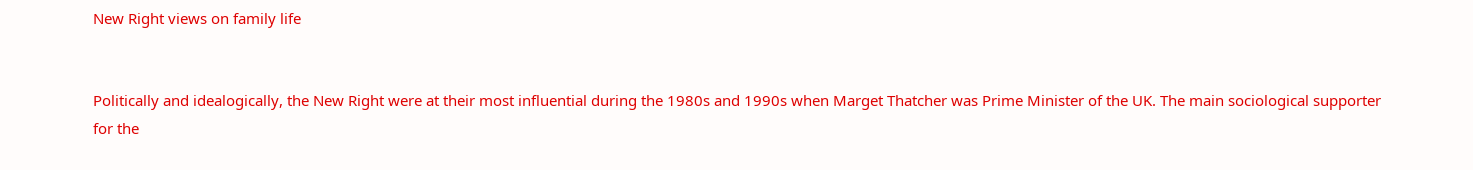New Right views on family life


Politically and idealogically, the New Right were at their most influential during the 1980s and 1990s when Marget Thatcher was Prime Minister of the UK. The main sociological supporter for the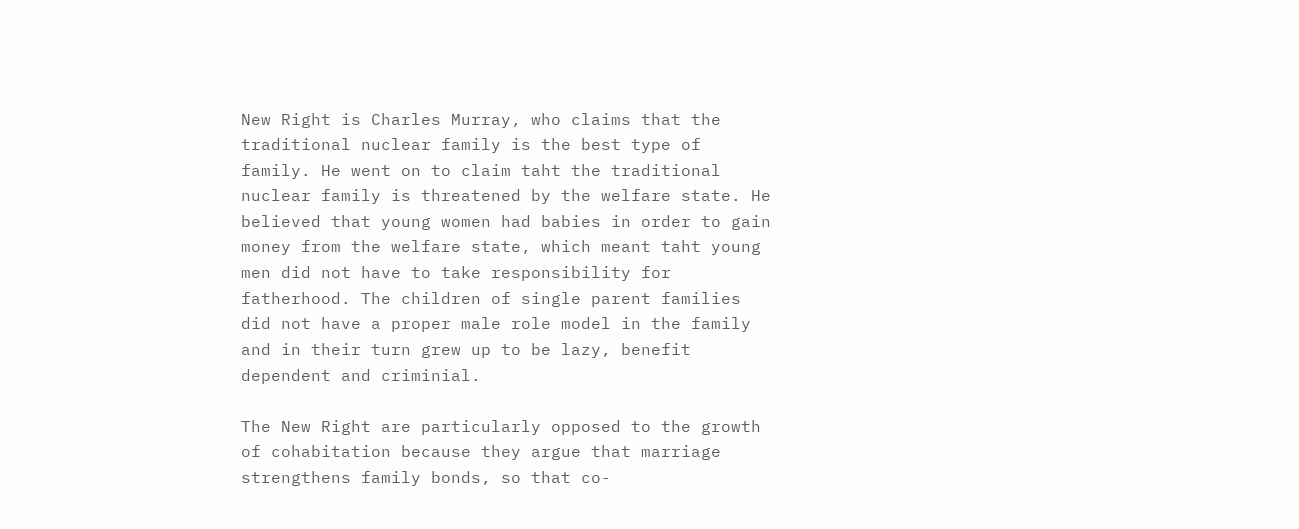New Right is Charles Murray, who claims that the traditional nuclear family is the best type of family. He went on to claim taht the traditional nuclear family is threatened by the welfare state. He believed that young women had babies in order to gain money from the welfare state, which meant taht young men did not have to take responsibility for fatherhood. The children of single parent families did not have a proper male role model in the family and in their turn grew up to be lazy, benefit dependent and criminial.

The New Right are particularly opposed to the growth of cohabitation because they argue that marriage strengthens family bonds, so that co-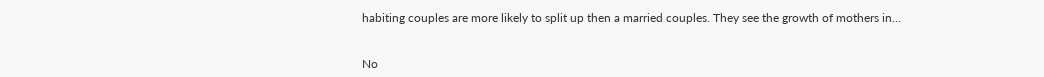habiting couples are more likely to split up then a married couples. They see the growth of mothers in…


No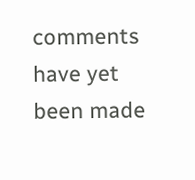comments have yet been made